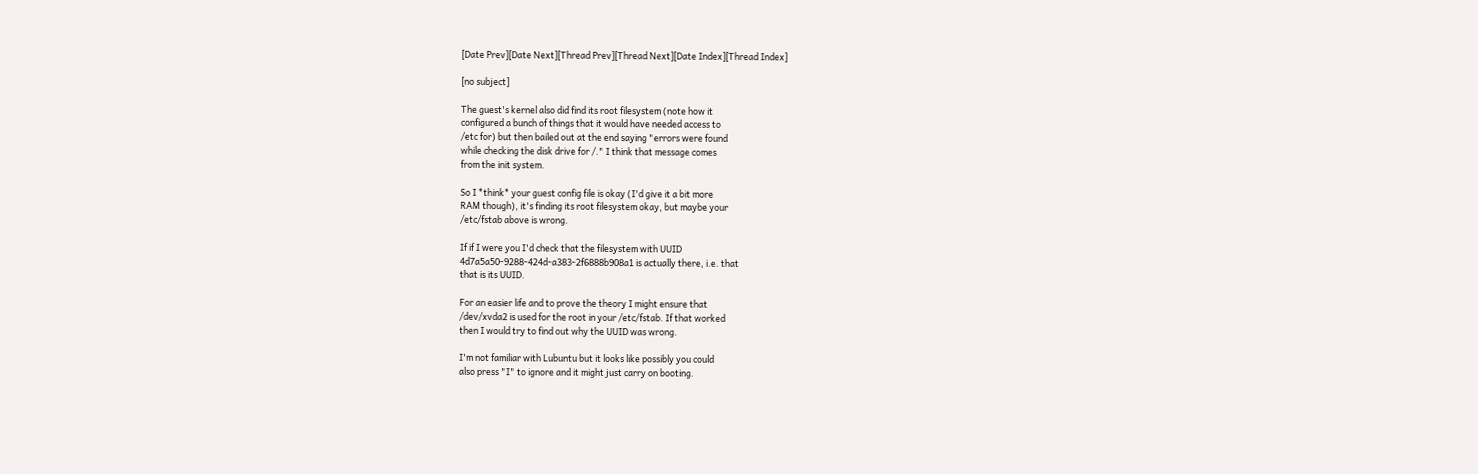[Date Prev][Date Next][Thread Prev][Thread Next][Date Index][Thread Index]

[no subject]

The guest's kernel also did find its root filesystem (note how it
configured a bunch of things that it would have needed access to
/etc for) but then bailed out at the end saying "errors were found
while checking the disk drive for /." I think that message comes
from the init system.

So I *think* your guest config file is okay (I'd give it a bit more
RAM though), it's finding its root filesystem okay, but maybe your
/etc/fstab above is wrong.

If if I were you I'd check that the filesystem with UUID
4d7a5a50-9288-424d-a383-2f6888b908a1 is actually there, i.e. that
that is its UUID.

For an easier life and to prove the theory I might ensure that
/dev/xvda2 is used for the root in your /etc/fstab. If that worked
then I would try to find out why the UUID was wrong.

I'm not familiar with Lubuntu but it looks like possibly you could
also press "I" to ignore and it might just carry on booting.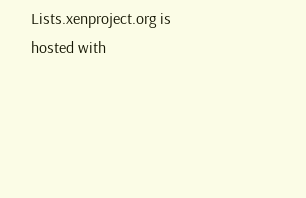Lists.xenproject.org is hosted with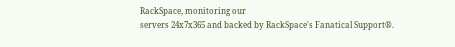RackSpace, monitoring our
servers 24x7x365 and backed by RackSpace's Fanatical Support®.